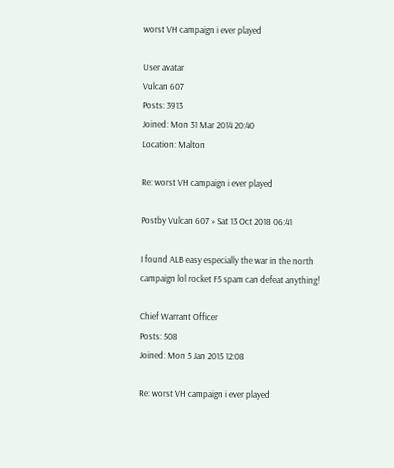worst VH campaign i ever played

User avatar
Vulcan 607
Posts: 3913
Joined: Mon 31 Mar 2014 20:40
Location: Malton

Re: worst VH campaign i ever played

Postby Vulcan 607 » Sat 13 Oct 2018 06:41

I found ALB easy especially the war in the north campaign lol rocket F5 spam can defeat anything!

Chief Warrant Officer
Posts: 508
Joined: Mon 5 Jan 2015 12:08

Re: worst VH campaign i ever played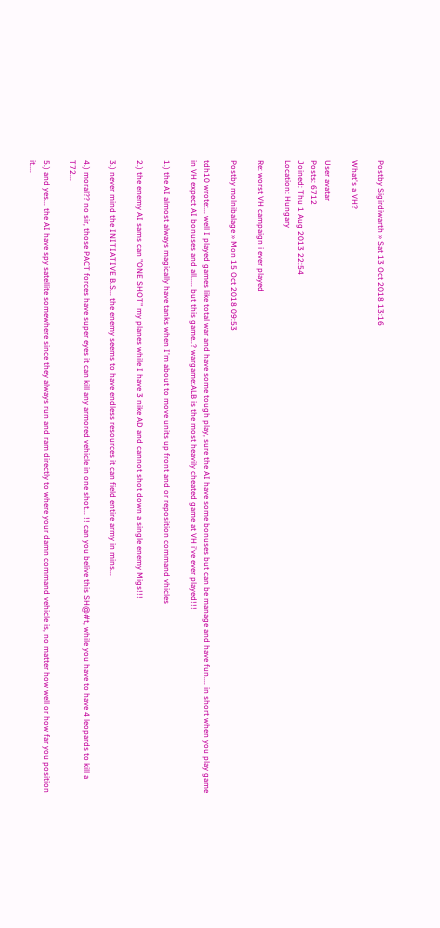Postby Sigirdiwarth » Sat 13 Oct 2018 13:16

What's a VH?

User avatar
Posts: 6712
Joined: Thu 1 Aug 2013 22:54
Location: Hungary

Re: worst VH campaign i ever played

Postby molnibalage » Mon 15 Oct 2018 09:53

tdh10 wrote:... well I played games like total war and have some tough play, sure the AI have some bonuses but can be manage and have fun.... in short when you play game in VH expect AI bonuses and all..... but this game..? wargame:ALB is the most heavily cheated game at VH i've ever played!!!

1.) the AI almost always magically have tanks when I'm about to move units up front and or reposition command vhicles

2.) the enemy AI sams can "ONE SHOT" my planes while I have 3 nike AD and cannot shot down a single enemy Migs!!!

3.) never mind the INITIATIVE B.S... the enemy seems to have endless resources it can field entire army in mins...

4.) moral?? no sir, those PACT forces have super eyes it can kill any armored vehicle in one shot... !! can you belive this SH@#t, while you have to have 4 leopards to kill a T72...

5.) and yes... the AI have spy satellite somewhere since they always run and ram directly to where your damn command vehicle is, no matter how well or how far you position it....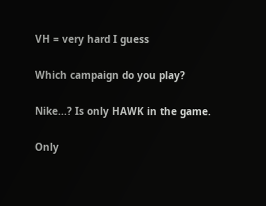VH = very hard I guess

Which campaign do you play?

Nike...? Is only HAWK in the game.

Only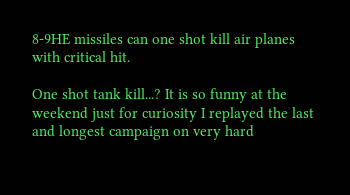8-9HE missiles can one shot kill air planes with critical hit.

One shot tank kill...? It is so funny at the weekend just for curiosity I replayed the last and longest campaign on very hard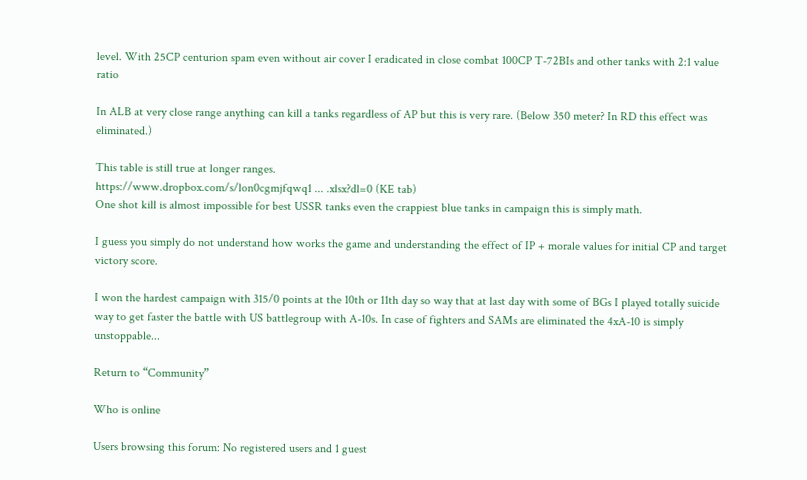level. With 25CP centurion spam even without air cover I eradicated in close combat 100CP T-72BIs and other tanks with 2:1 value ratio

In ALB at very close range anything can kill a tanks regardless of AP but this is very rare. (Below 350 meter? In RD this effect was eliminated.)

This table is still true at longer ranges.
https://www.dropbox.com/s/lon0cgmjfqwq1 ... .xlsx?dl=0 (KE tab)
One shot kill is almost impossible for best USSR tanks even the crappiest blue tanks in campaign this is simply math.

I guess you simply do not understand how works the game and understanding the effect of IP + morale values for initial CP and target victory score.

I won the hardest campaign with 315/0 points at the 10th or 11th day so way that at last day with some of BGs I played totally suicide way to get faster the battle with US battlegroup with A-10s. In case of fighters and SAMs are eliminated the 4xA-10 is simply unstoppable...

Return to “Community”

Who is online

Users browsing this forum: No registered users and 1 guest